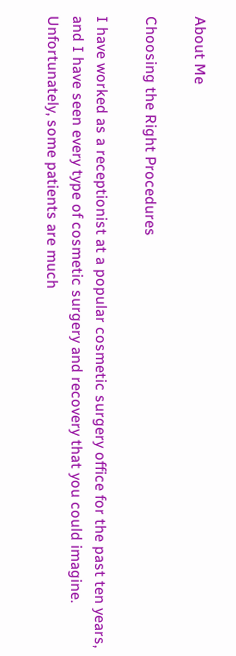About Me

Choosing the Right Procedures

I have worked as a receptionist at a popular cosmetic surgery office for the past ten years, and I have seen every type of cosmetic surgery and recovery that you could imagine. Unfortunately, some patients are much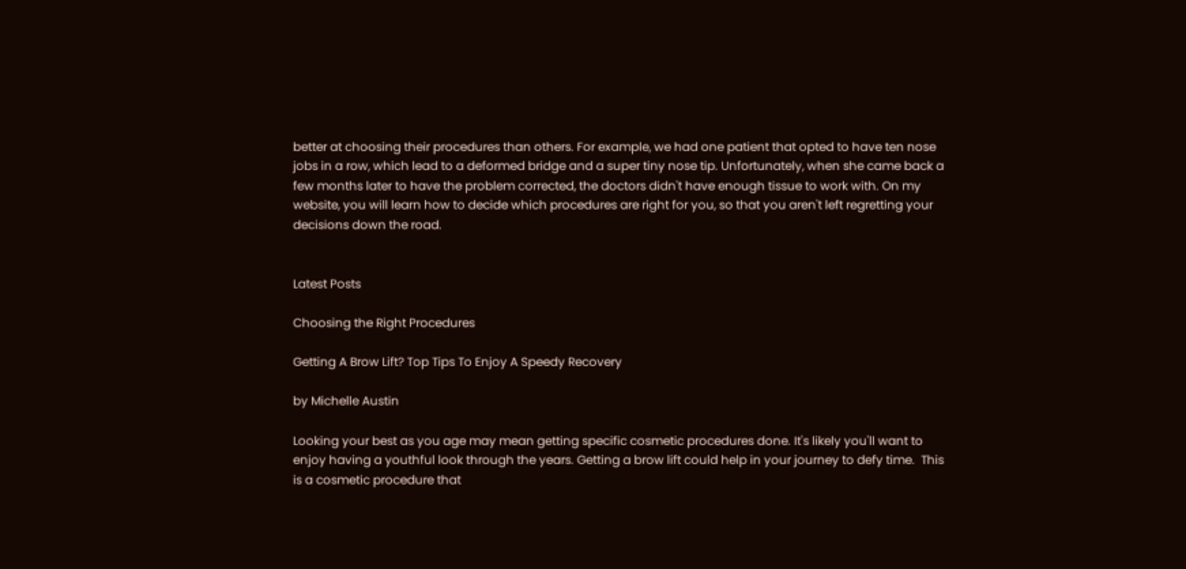better at choosing their procedures than others. For example, we had one patient that opted to have ten nose jobs in a row, which lead to a deformed bridge and a super tiny nose tip. Unfortunately, when she came back a few months later to have the problem corrected, the doctors didn't have enough tissue to work with. On my website, you will learn how to decide which procedures are right for you, so that you aren't left regretting your decisions down the road.


Latest Posts

Choosing the Right Procedures

Getting A Brow Lift? Top Tips To Enjoy A Speedy Recovery

by Michelle Austin

Looking your best as you age may mean getting specific cosmetic procedures done. It's likely you'll want to enjoy having a youthful look through the years. Getting a brow lift could help in your journey to defy time.  This is a cosmetic procedure that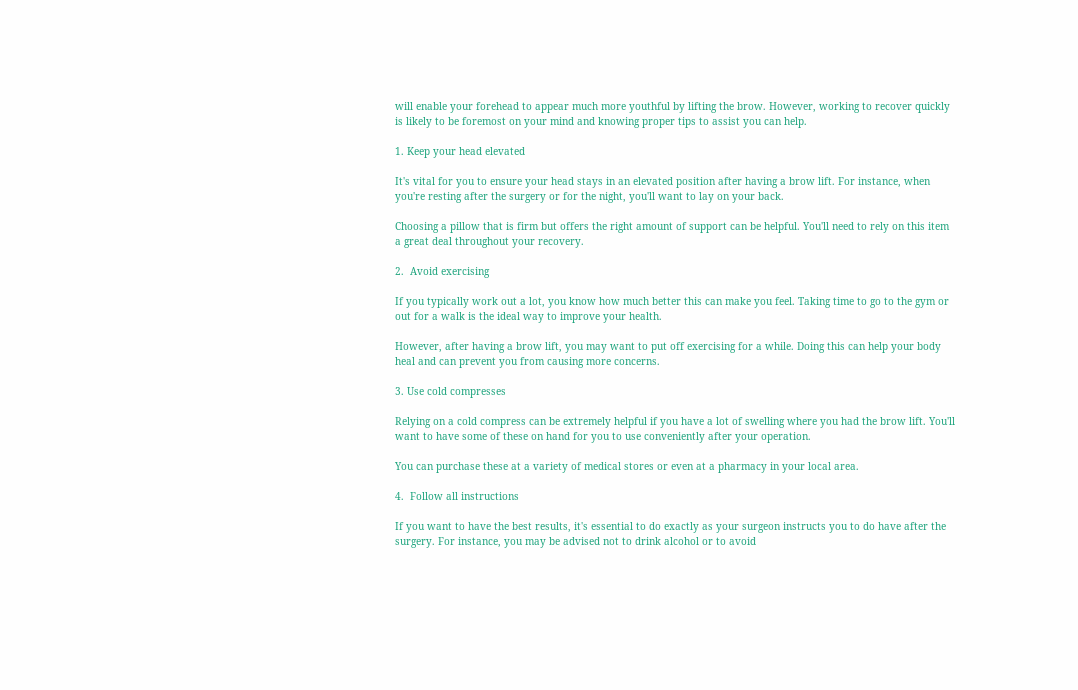will enable your forehead to appear much more youthful by lifting the brow. However, working to recover quickly is likely to be foremost on your mind and knowing proper tips to assist you can help.

1. Keep your head elevated

It's vital for you to ensure your head stays in an elevated position after having a brow lift. For instance, when you're resting after the surgery or for the night, you'll want to lay on your back.

Choosing a pillow that is firm but offers the right amount of support can be helpful. You'll need to rely on this item a great deal throughout your recovery.

2.  Avoid exercising

If you typically work out a lot, you know how much better this can make you feel. Taking time to go to the gym or out for a walk is the ideal way to improve your health.

However, after having a brow lift, you may want to put off exercising for a while. Doing this can help your body heal and can prevent you from causing more concerns.

3. Use cold compresses

Relying on a cold compress can be extremely helpful if you have a lot of swelling where you had the brow lift. You'll want to have some of these on hand for you to use conveniently after your operation.

You can purchase these at a variety of medical stores or even at a pharmacy in your local area.

4.  Follow all instructions

If you want to have the best results, it's essential to do exactly as your surgeon instructs you to do have after the surgery. For instance, you may be advised not to drink alcohol or to avoid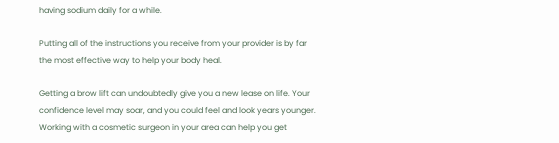having sodium daily for a while.

Putting all of the instructions you receive from your provider is by far the most effective way to help your body heal.

Getting a brow lift can undoubtedly give you a new lease on life. Your confidence level may soar, and you could feel and look years younger. Working with a cosmetic surgeon in your area can help you get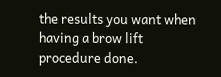the results you want when having a brow lift procedure done.